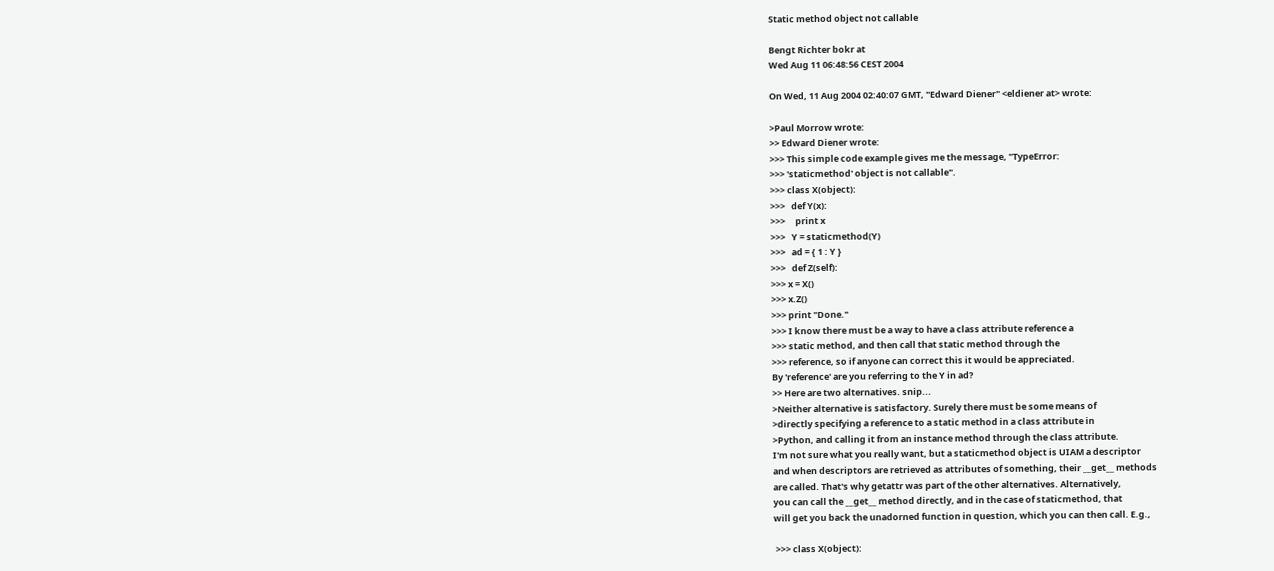Static method object not callable

Bengt Richter bokr at
Wed Aug 11 06:48:56 CEST 2004

On Wed, 11 Aug 2004 02:40:07 GMT, "Edward Diener" <eldiener at> wrote:

>Paul Morrow wrote:
>> Edward Diener wrote:
>>> This simple code example gives me the message, "TypeError:
>>> 'staticmethod' object is not callable".
>>> class X(object):
>>>   def Y(x):
>>>     print x
>>>   Y = staticmethod(Y)
>>>   ad = { 1 : Y }
>>>   def Z(self):
>>> x = X()
>>> x.Z()
>>> print "Done."
>>> I know there must be a way to have a class attribute reference a
>>> static method, and then call that static method through the
>>> reference, so if anyone can correct this it would be appreciated.
By 'reference' are you referring to the Y in ad?
>> Here are two alternatives. snip...
>Neither alternative is satisfactory. Surely there must be some means of
>directly specifying a reference to a static method in a class attribute in
>Python, and calling it from an instance method through the class attribute.
I'm not sure what you really want, but a staticmethod object is UIAM a descriptor
and when descriptors are retrieved as attributes of something, their __get__ methods
are called. That's why getattr was part of the other alternatives. Alternatively,
you can call the __get__ method directly, and in the case of staticmethod, that
will get you back the unadorned function in question, which you can then call. E.g.,

 >>> class X(object):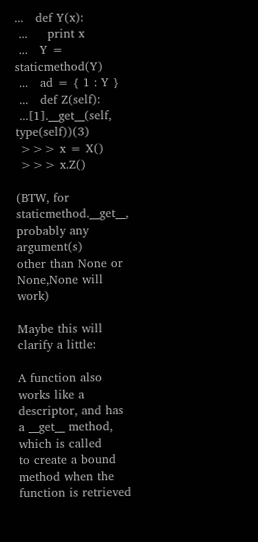...   def Y(x):
 ...     print x
 ...   Y = staticmethod(Y)
 ...   ad = { 1 : Y }
 ...   def Z(self):
 ...[1].__get__(self, type(self))(3)
 >>> x = X()
 >>> x.Z()

(BTW, for staticmethod.__get__, probably any argument(s)
other than None or None,None will work)

Maybe this will clarify a little:

A function also works like a descriptor, and has a __get__ method, which is called
to create a bound method when the function is retrieved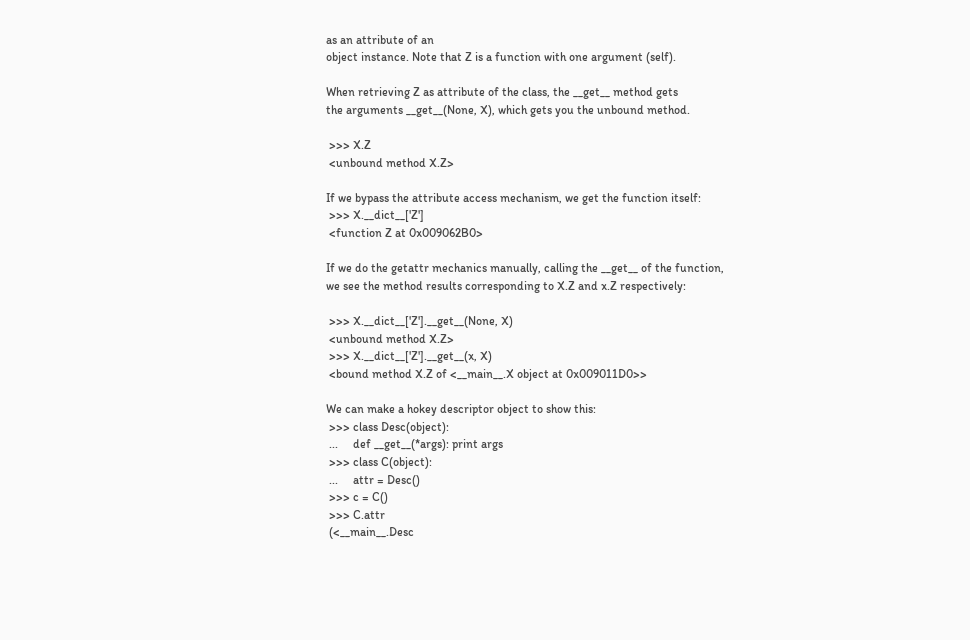as an attribute of an
object instance. Note that Z is a function with one argument (self).

When retrieving Z as attribute of the class, the __get__ method gets
the arguments __get__(None, X), which gets you the unbound method.

 >>> X.Z
 <unbound method X.Z>

If we bypass the attribute access mechanism, we get the function itself:
 >>> X.__dict__['Z']
 <function Z at 0x009062B0>

If we do the getattr mechanics manually, calling the __get__ of the function,
we see the method results corresponding to X.Z and x.Z respectively:

 >>> X.__dict__['Z'].__get__(None, X)
 <unbound method X.Z>
 >>> X.__dict__['Z'].__get__(x, X)
 <bound method X.Z of <__main__.X object at 0x009011D0>>

We can make a hokey descriptor object to show this:
 >>> class Desc(object):
 ...     def __get__(*args): print args
 >>> class C(object):
 ...     attr = Desc()
 >>> c = C()
 >>> C.attr
 (<__main__.Desc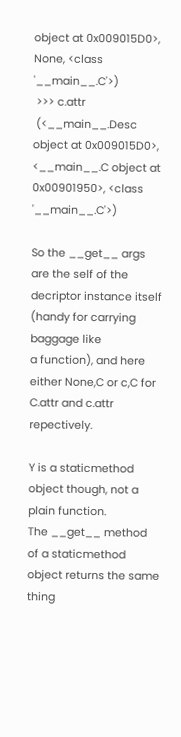object at 0x009015D0>, None, <class '__main__.C'>)
 >>> c.attr
 (<__main__.Desc object at 0x009015D0>, <__main__.C object at 0x00901950>, <class '__main__.C'>)

So the __get__ args are the self of the decriptor instance itself (handy for carrying baggage like
a function), and here either None,C or c,C for C.attr and c.attr repectively.

Y is a staticmethod object though, not a plain function.
The __get__ method of a staticmethod object returns the same thing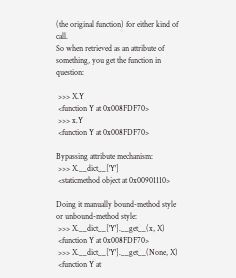(the original function) for either kind of call.
So when retrieved as an attribute of something, you get the function in question:

 >>> X.Y
 <function Y at 0x008FDF70>
 >>> x.Y
 <function Y at 0x008FDF70>

Bypassing attribute mechanism:
 >>> X.__dict__['Y']
 <staticmethod object at 0x00901110>

Doing it manually bound-method style or unbound-method style:
 >>> X.__dict__['Y'].__get__(x, X)
 <function Y at 0x008FDF70>
 >>> X.__dict__['Y'].__get__(None, X)
 <function Y at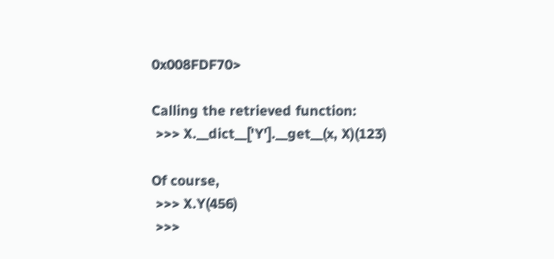0x008FDF70>

Calling the retrieved function:
 >>> X.__dict__['Y'].__get__(x, X)(123)

Of course,
 >>> X.Y(456)
 >>>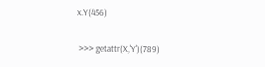x.Y(456)

 >>> getattr(X,'Y')(789)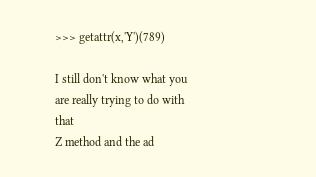>>> getattr(x,'Y')(789)

I still don't know what you are really trying to do with that
Z method and the ad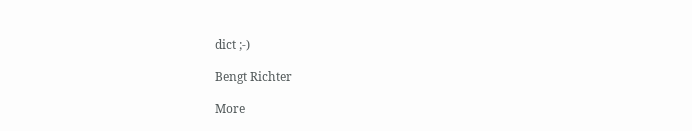dict ;-)

Bengt Richter

More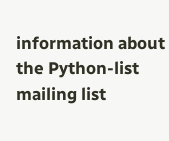information about the Python-list mailing list